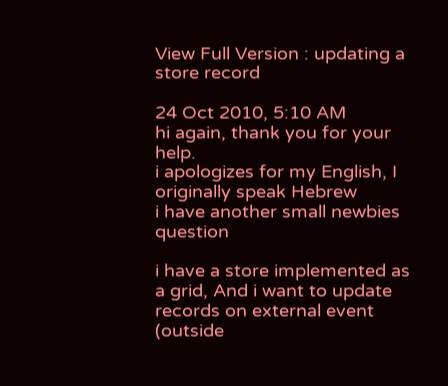View Full Version : updating a store record

24 Oct 2010, 5:10 AM
hi again, thank you for your help.
i apologizes for my English, I originally speak Hebrew
i have another small newbies question

i have a store implemented as a grid, And i want to update records on external event (outside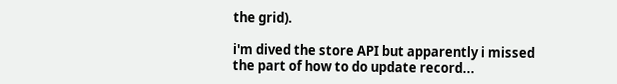the grid).

i'm dived the store API but apparently i missed the part of how to do update record...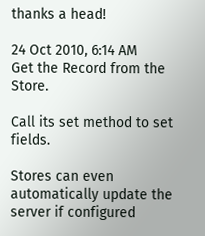thanks a head!

24 Oct 2010, 6:14 AM
Get the Record from the Store.

Call its set method to set fields.

Stores can even automatically update the server if configured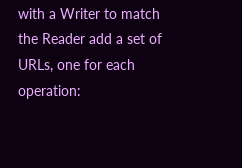with a Writer to match the Reader add a set of URLs, one for each operation: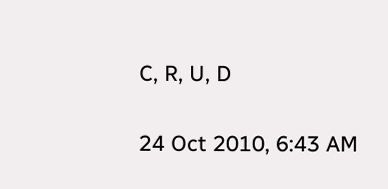C, R, U, D

24 Oct 2010, 6:43 AM